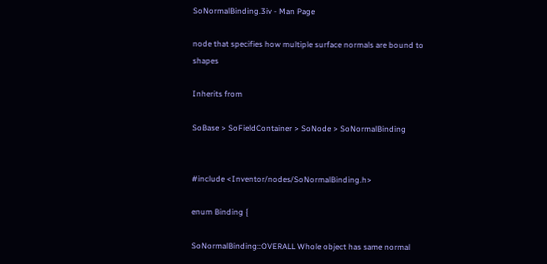SoNormalBinding.3iv - Man Page

node that specifies how multiple surface normals are bound to shapes

Inherits from

SoBase > SoFieldContainer > SoNode > SoNormalBinding


#include <Inventor/nodes/SoNormalBinding.h>

enum Binding {

SoNormalBinding::OVERALL Whole object has same normal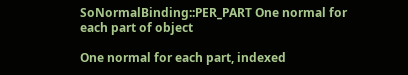SoNormalBinding::PER_PART One normal for each part of object

One normal for each part, indexed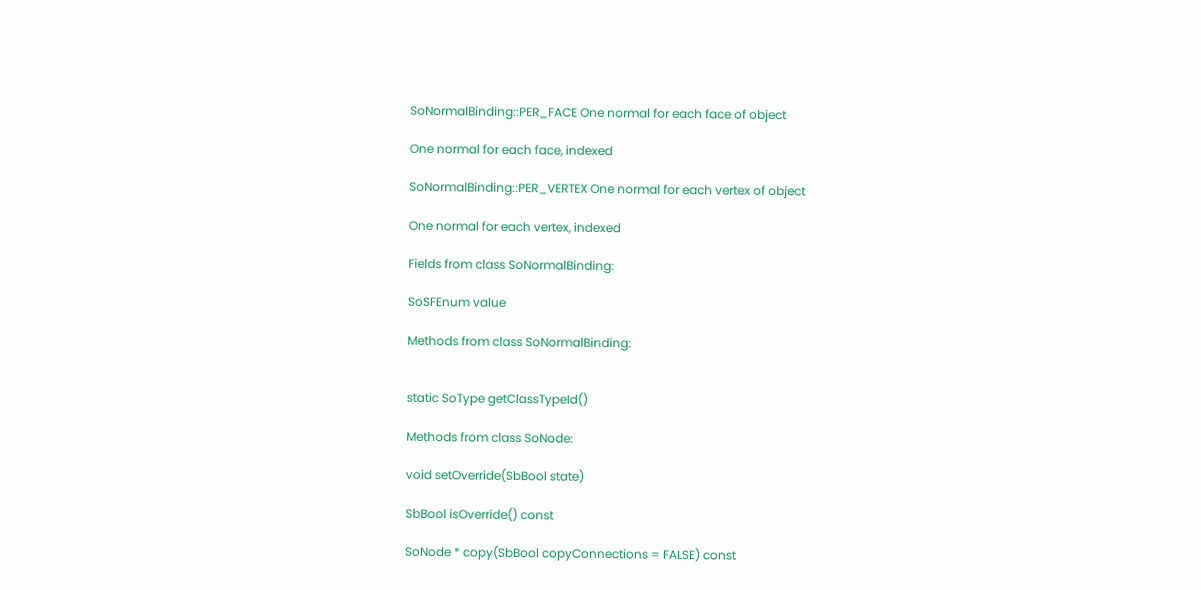SoNormalBinding::PER_FACE One normal for each face of object

One normal for each face, indexed

SoNormalBinding::PER_VERTEX One normal for each vertex of object

One normal for each vertex, indexed

Fields from class SoNormalBinding:

SoSFEnum value

Methods from class SoNormalBinding:


static SoType getClassTypeId()

Methods from class SoNode:

void setOverride(SbBool state)

SbBool isOverride() const

SoNode * copy(SbBool copyConnections = FALSE) const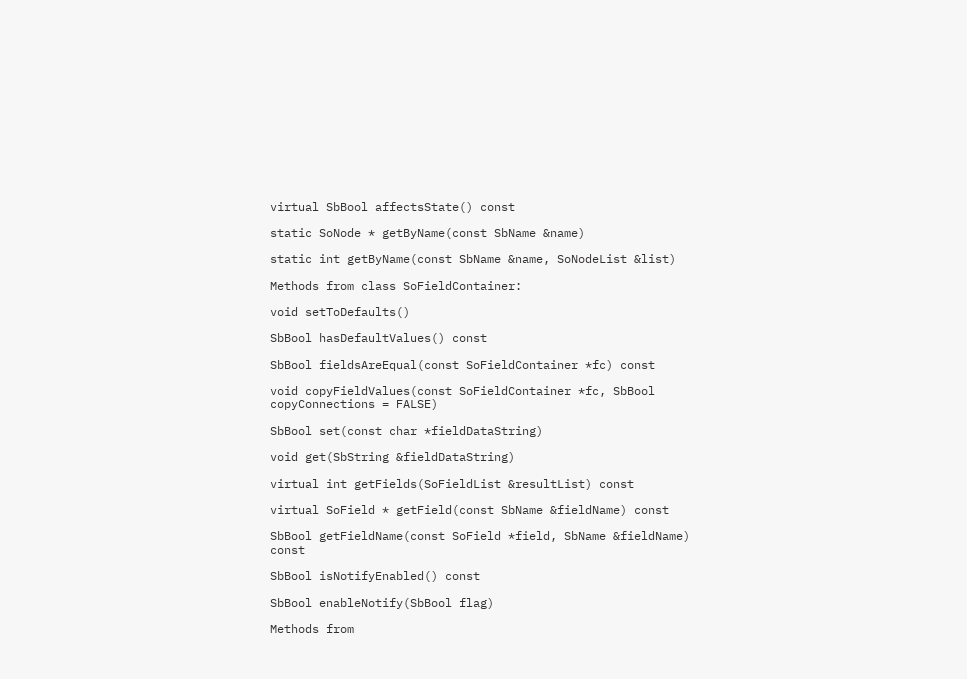virtual SbBool affectsState() const

static SoNode * getByName(const SbName &name)

static int getByName(const SbName &name, SoNodeList &list)

Methods from class SoFieldContainer:

void setToDefaults()

SbBool hasDefaultValues() const

SbBool fieldsAreEqual(const SoFieldContainer *fc) const

void copyFieldValues(const SoFieldContainer *fc, SbBool copyConnections = FALSE)

SbBool set(const char *fieldDataString)

void get(SbString &fieldDataString)

virtual int getFields(SoFieldList &resultList) const

virtual SoField * getField(const SbName &fieldName) const

SbBool getFieldName(const SoField *field, SbName &fieldName) const

SbBool isNotifyEnabled() const

SbBool enableNotify(SbBool flag)

Methods from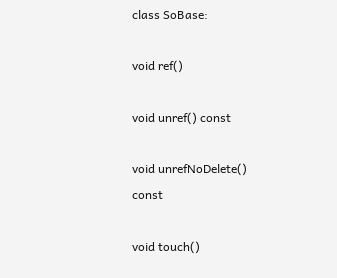class SoBase:

void ref()

void unref() const

void unrefNoDelete() const

void touch()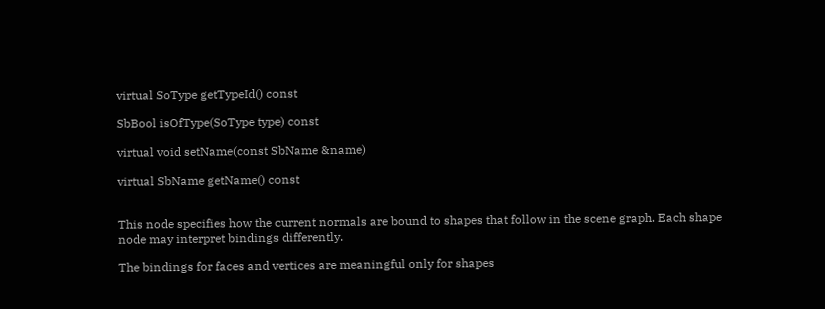virtual SoType getTypeId() const

SbBool isOfType(SoType type) const

virtual void setName(const SbName &name)

virtual SbName getName() const


This node specifies how the current normals are bound to shapes that follow in the scene graph. Each shape node may interpret bindings differently.

The bindings for faces and vertices are meaningful only for shapes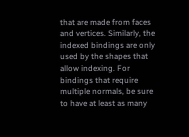that are made from faces and vertices. Similarly, the indexed bindings are only used by the shapes that allow indexing. For bindings that require multiple normals, be sure to have at least as many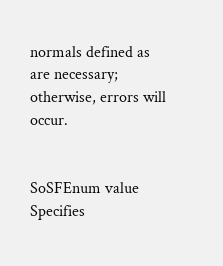normals defined as are necessary; otherwise, errors will occur.


SoSFEnum value
Specifies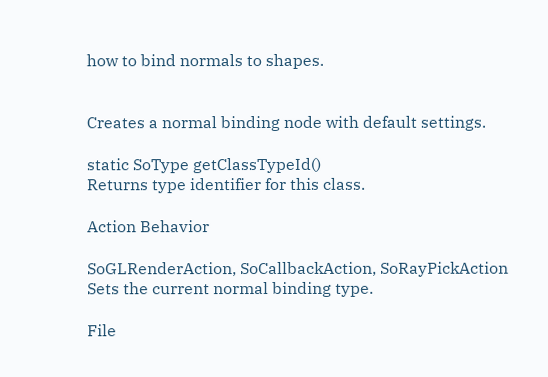how to bind normals to shapes.


Creates a normal binding node with default settings.

static SoType getClassTypeId()
Returns type identifier for this class.

Action Behavior

SoGLRenderAction, SoCallbackAction, SoRayPickAction
Sets the current normal binding type.

File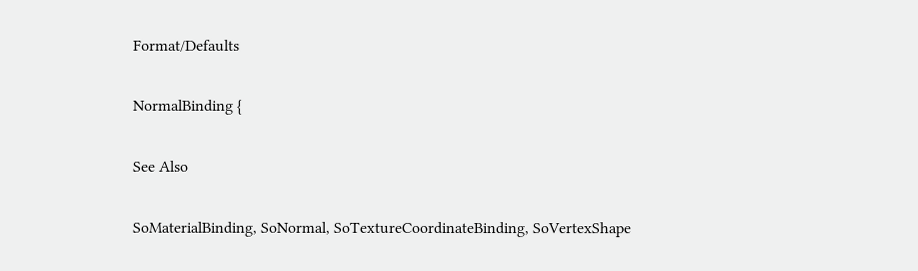Format/Defaults

NormalBinding {

See Also

SoMaterialBinding, SoNormal, SoTextureCoordinateBinding, SoVertexShape